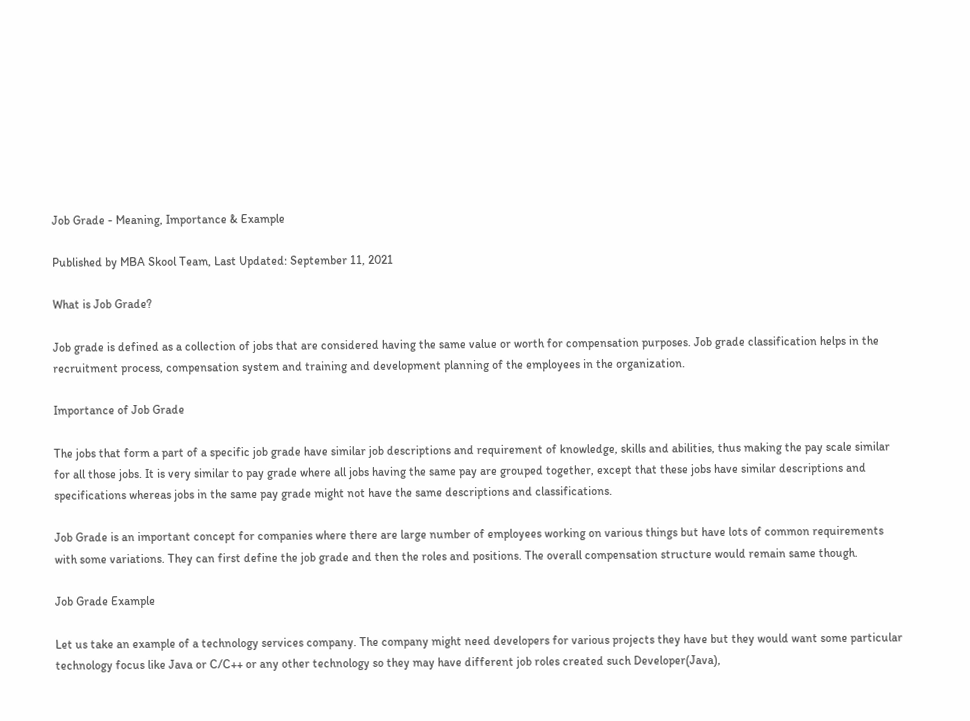Job Grade - Meaning, Importance & Example

Published by MBA Skool Team, Last Updated: September 11, 2021

What is Job Grade?

Job grade is defined as a collection of jobs that are considered having the same value or worth for compensation purposes. Job grade classification helps in the recruitment process, compensation system and training and development planning of the employees in the organization.

Importance of Job Grade

The jobs that form a part of a specific job grade have similar job descriptions and requirement of knowledge, skills and abilities, thus making the pay scale similar for all those jobs. It is very similar to pay grade where all jobs having the same pay are grouped together, except that these jobs have similar descriptions and specifications whereas jobs in the same pay grade might not have the same descriptions and classifications.

Job Grade is an important concept for companies where there are large number of employees working on various things but have lots of common requirements with some variations. They can first define the job grade and then the roles and positions. The overall compensation structure would remain same though.

Job Grade Example

Let us take an example of a technology services company. The company might need developers for various projects they have but they would want some particular technology focus like Java or C/C++ or any other technology so they may have different job roles created such Developer(Java),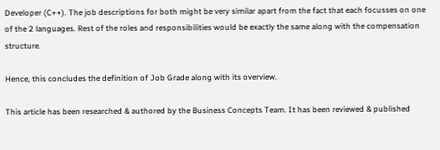Developer (C++). The job descriptions for both might be very similar apart from the fact that each focusses on one of the 2 languages. Rest of the roles and responsibilities would be exactly the same along with the compensation structure.

Hence, this concludes the definition of Job Grade along with its overview.

This article has been researched & authored by the Business Concepts Team. It has been reviewed & published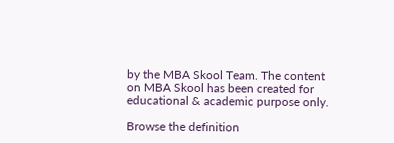by the MBA Skool Team. The content on MBA Skool has been created for educational & academic purpose only.

Browse the definition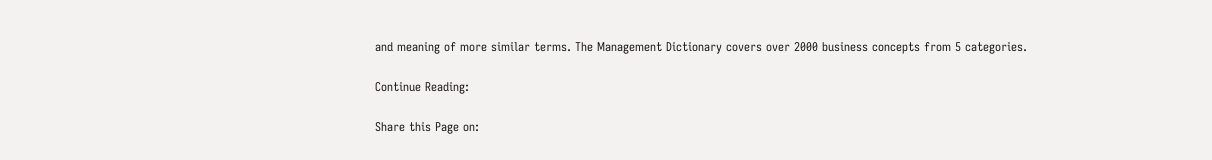and meaning of more similar terms. The Management Dictionary covers over 2000 business concepts from 5 categories.

Continue Reading:

Share this Page on: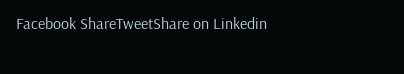Facebook ShareTweetShare on Linkedin